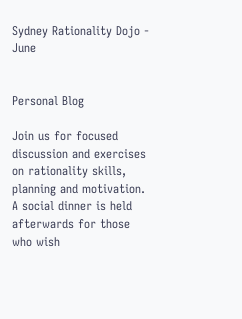Sydney Rationality Dojo - June


Personal Blog

Join us for focused discussion and exercises on rationality skills, planning and motivation. A social dinner is held afterwards for those who wish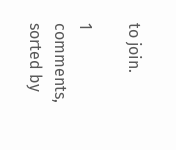to join.

1 comments, sorted by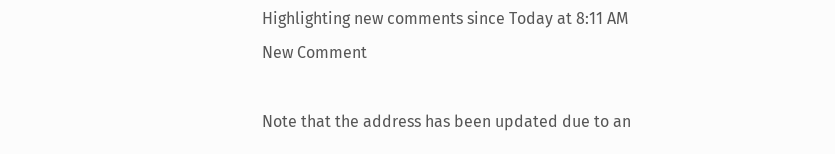Highlighting new comments since Today at 8:11 AM
New Comment

Note that the address has been updated due to an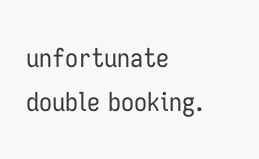unfortunate double booking.